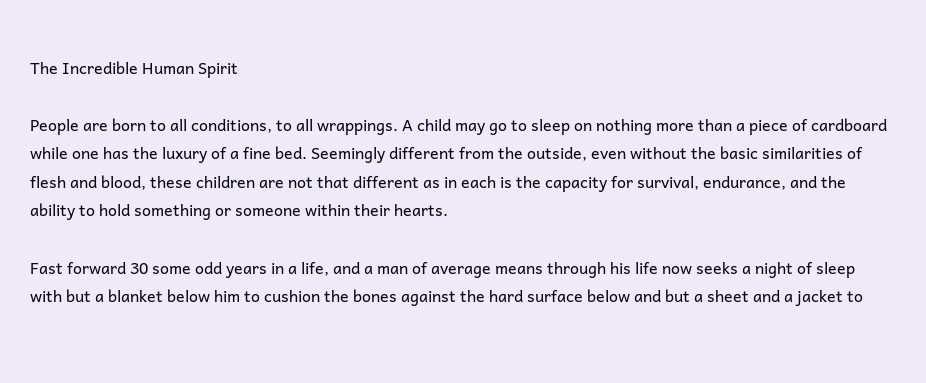The Incredible Human Spirit

People are born to all conditions, to all wrappings. A child may go to sleep on nothing more than a piece of cardboard while one has the luxury of a fine bed. Seemingly different from the outside, even without the basic similarities of flesh and blood, these children are not that different as in each is the capacity for survival, endurance, and the ability to hold something or someone within their hearts.

Fast forward 30 some odd years in a life, and a man of average means through his life now seeks a night of sleep with but a blanket below him to cushion the bones against the hard surface below and but a sheet and a jacket to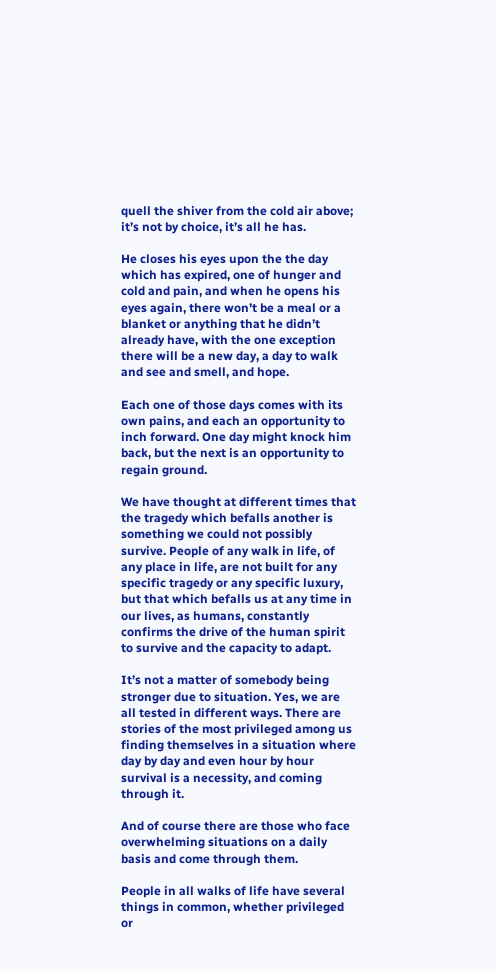quell the shiver from the cold air above; it’s not by choice, it’s all he has.

He closes his eyes upon the the day which has expired, one of hunger and cold and pain, and when he opens his eyes again, there won’t be a meal or a blanket or anything that he didn’t already have, with the one exception there will be a new day, a day to walk and see and smell, and hope.

Each one of those days comes with its own pains, and each an opportunity to inch forward. One day might knock him back, but the next is an opportunity to regain ground.

We have thought at different times that the tragedy which befalls another is something we could not possibly survive. People of any walk in life, of any place in life, are not built for any specific tragedy or any specific luxury, but that which befalls us at any time in our lives, as humans, constantly confirms the drive of the human spirit to survive and the capacity to adapt.

It’s not a matter of somebody being stronger due to situation. Yes, we are all tested in different ways. There are stories of the most privileged among us finding themselves in a situation where day by day and even hour by hour survival is a necessity, and coming through it.

And of course there are those who face overwhelming situations on a daily basis and come through them.

People in all walks of life have several things in common, whether privileged or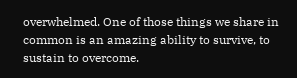overwhelmed. One of those things we share in common is an amazing ability to survive, to sustain to overcome.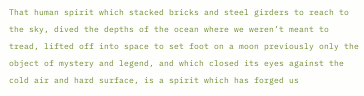That human spirit which stacked bricks and steel girders to reach to the sky, dived the depths of the ocean where we weren’t meant to tread, lifted off into space to set foot on a moon previously only the object of mystery and legend, and which closed its eyes against the cold air and hard surface, is a spirit which has forged us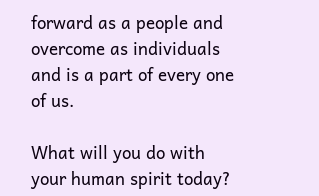forward as a people and overcome as individuals and is a part of every one of us.

What will you do with your human spirit today?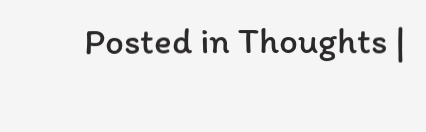Posted in Thoughts |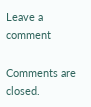Leave a comment

Comments are closed.